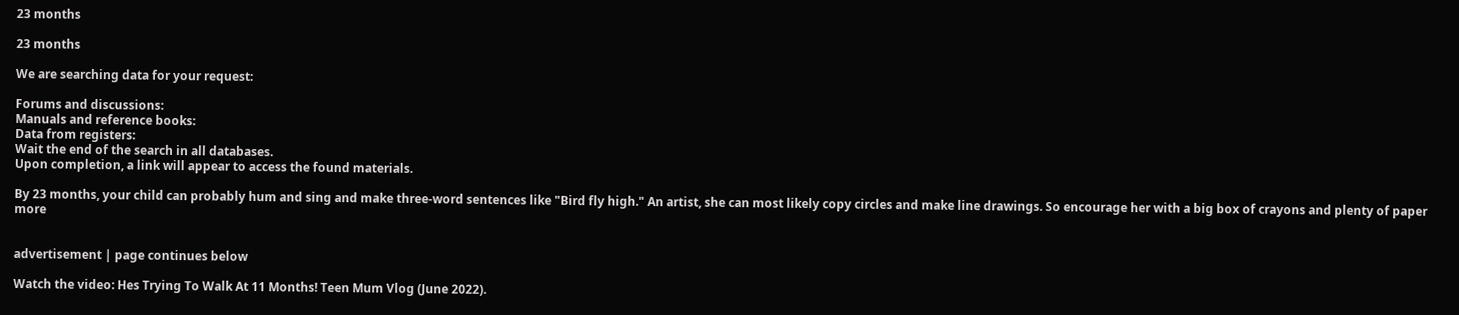23 months

23 months

We are searching data for your request:

Forums and discussions:
Manuals and reference books:
Data from registers:
Wait the end of the search in all databases.
Upon completion, a link will appear to access the found materials.

By 23 months, your child can probably hum and sing and make three-word sentences like "Bird fly high." An artist, she can most likely copy circles and make line drawings. So encourage her with a big box of crayons and plenty of paper more


advertisement | page continues below

Watch the video: Hes Trying To Walk At 11 Months! Teen Mum Vlog (June 2022).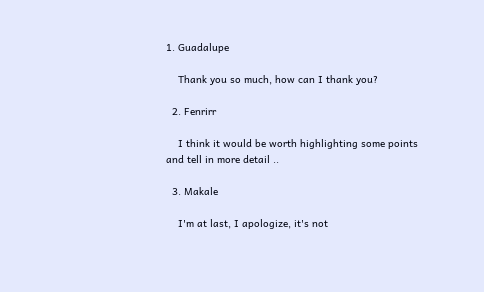1. Guadalupe

    Thank you so much, how can I thank you?

  2. Fenrirr

    I think it would be worth highlighting some points and tell in more detail ..

  3. Makale

    I'm at last, I apologize, it's not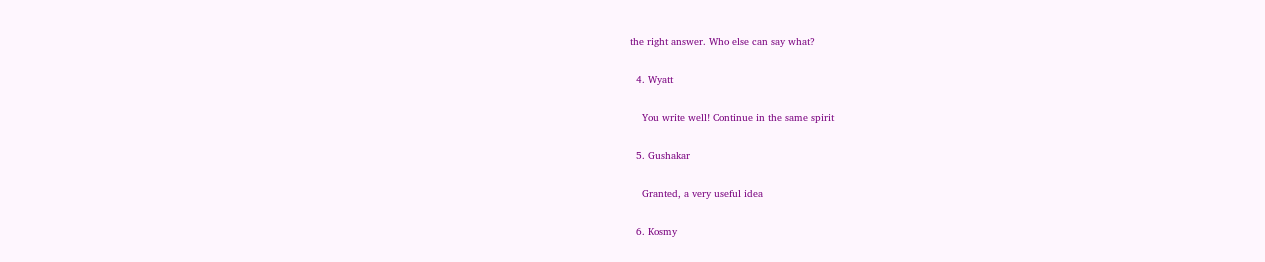the right answer. Who else can say what?

  4. Wyatt

    You write well! Continue in the same spirit

  5. Gushakar

    Granted, a very useful idea

  6. Kosmy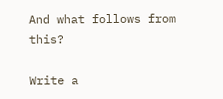And what follows from this?

Write a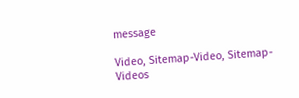message

Video, Sitemap-Video, Sitemap-Videos